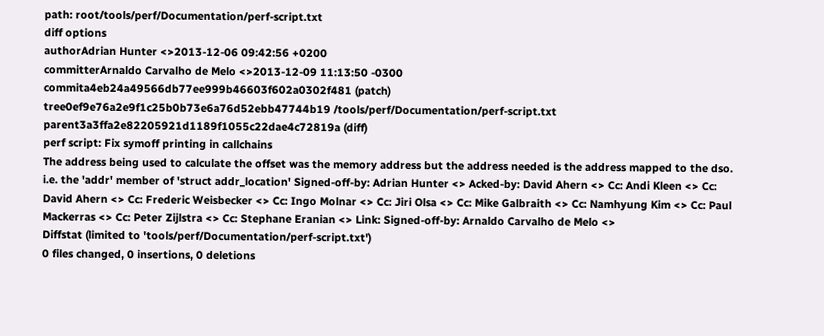path: root/tools/perf/Documentation/perf-script.txt
diff options
authorAdrian Hunter <>2013-12-06 09:42:56 +0200
committerArnaldo Carvalho de Melo <>2013-12-09 11:13:50 -0300
commita4eb24a49566db77ee999b46603f602a0302f481 (patch)
tree0ef9e76a2e9f1c25b0b73e6a76d52ebb47744b19 /tools/perf/Documentation/perf-script.txt
parent3a3ffa2e82205921d1189f1055c22dae4c72819a (diff)
perf script: Fix symoff printing in callchains
The address being used to calculate the offset was the memory address but the address needed is the address mapped to the dso. i.e. the 'addr' member of 'struct addr_location' Signed-off-by: Adrian Hunter <> Acked-by: David Ahern <> Cc: Andi Kleen <> Cc: David Ahern <> Cc: Frederic Weisbecker <> Cc: Ingo Molnar <> Cc: Jiri Olsa <> Cc: Mike Galbraith <> Cc: Namhyung Kim <> Cc: Paul Mackerras <> Cc: Peter Zijlstra <> Cc: Stephane Eranian <> Link: Signed-off-by: Arnaldo Carvalho de Melo <>
Diffstat (limited to 'tools/perf/Documentation/perf-script.txt')
0 files changed, 0 insertions, 0 deletions